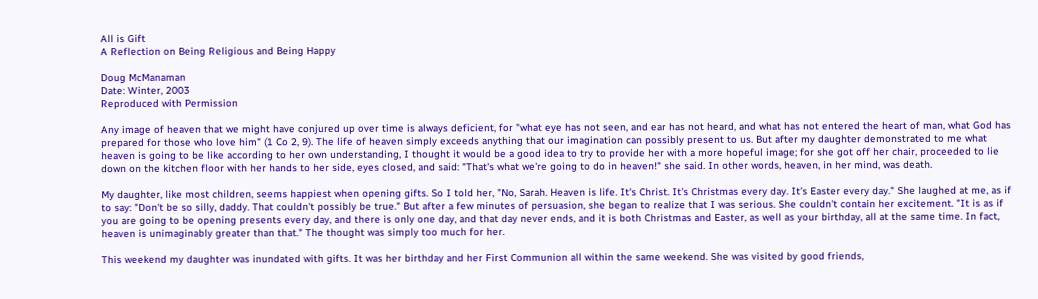All is Gift
A Reflection on Being Religious and Being Happy

Doug McManaman
Date: Winter, 2003
Reproduced with Permission

Any image of heaven that we might have conjured up over time is always deficient, for "what eye has not seen, and ear has not heard, and what has not entered the heart of man, what God has prepared for those who love him" (1 Co 2, 9). The life of heaven simply exceeds anything that our imagination can possibly present to us. But after my daughter demonstrated to me what heaven is going to be like according to her own understanding, I thought it would be a good idea to try to provide her with a more hopeful image; for she got off her chair, proceeded to lie down on the kitchen floor with her hands to her side, eyes closed, and said: "That's what we're going to do in heaven!" she said. In other words, heaven, in her mind, was death.

My daughter, like most children, seems happiest when opening gifts. So I told her, "No, Sarah. Heaven is life. It's Christ. It's Christmas every day. It's Easter every day." She laughed at me, as if to say: "Don't be so silly, daddy. That couldn't possibly be true." But after a few minutes of persuasion, she began to realize that I was serious. She couldn't contain her excitement. "It is as if you are going to be opening presents every day, and there is only one day, and that day never ends, and it is both Christmas and Easter, as well as your birthday, all at the same time. In fact, heaven is unimaginably greater than that." The thought was simply too much for her.

This weekend my daughter was inundated with gifts. It was her birthday and her First Communion all within the same weekend. She was visited by good friends,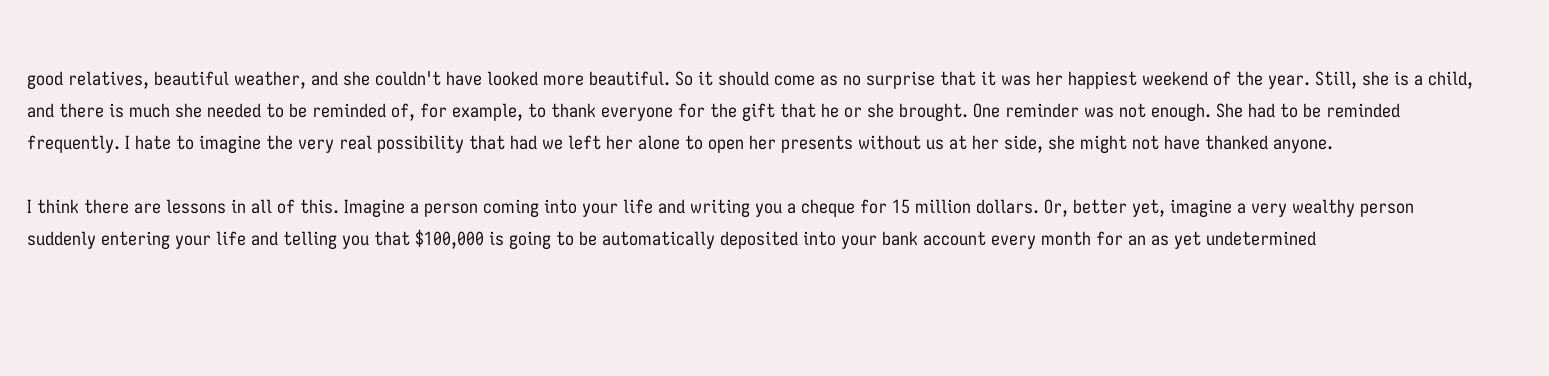good relatives, beautiful weather, and she couldn't have looked more beautiful. So it should come as no surprise that it was her happiest weekend of the year. Still, she is a child, and there is much she needed to be reminded of, for example, to thank everyone for the gift that he or she brought. One reminder was not enough. She had to be reminded frequently. I hate to imagine the very real possibility that had we left her alone to open her presents without us at her side, she might not have thanked anyone.

I think there are lessons in all of this. Imagine a person coming into your life and writing you a cheque for 15 million dollars. Or, better yet, imagine a very wealthy person suddenly entering your life and telling you that $100,000 is going to be automatically deposited into your bank account every month for an as yet undetermined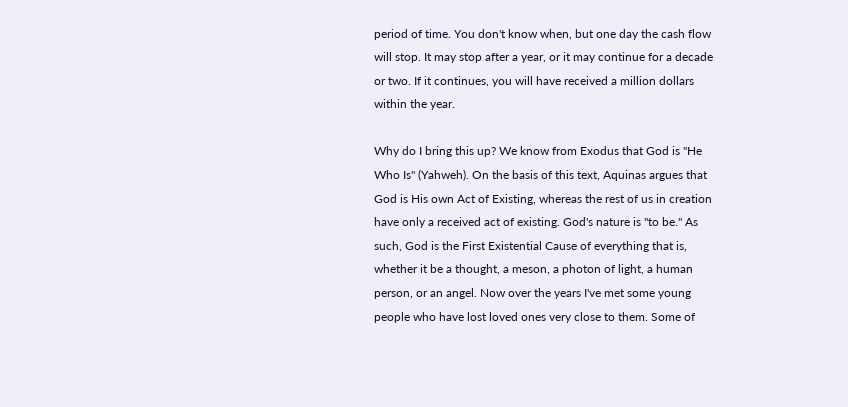period of time. You don't know when, but one day the cash flow will stop. It may stop after a year, or it may continue for a decade or two. If it continues, you will have received a million dollars within the year.

Why do I bring this up? We know from Exodus that God is "He Who Is" (Yahweh). On the basis of this text, Aquinas argues that God is His own Act of Existing, whereas the rest of us in creation have only a received act of existing. God's nature is "to be." As such, God is the First Existential Cause of everything that is, whether it be a thought, a meson, a photon of light, a human person, or an angel. Now over the years I've met some young people who have lost loved ones very close to them. Some of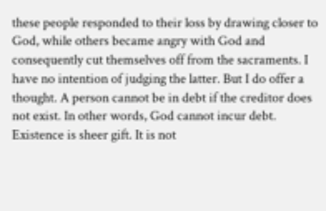these people responded to their loss by drawing closer to God, while others became angry with God and consequently cut themselves off from the sacraments. I have no intention of judging the latter. But I do offer a thought. A person cannot be in debt if the creditor does not exist. In other words, God cannot incur debt. Existence is sheer gift. It is not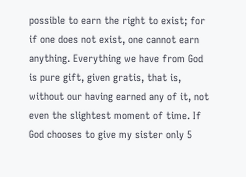possible to earn the right to exist; for if one does not exist, one cannot earn anything. Everything we have from God is pure gift, given gratis, that is, without our having earned any of it, not even the slightest moment of time. If God chooses to give my sister only 5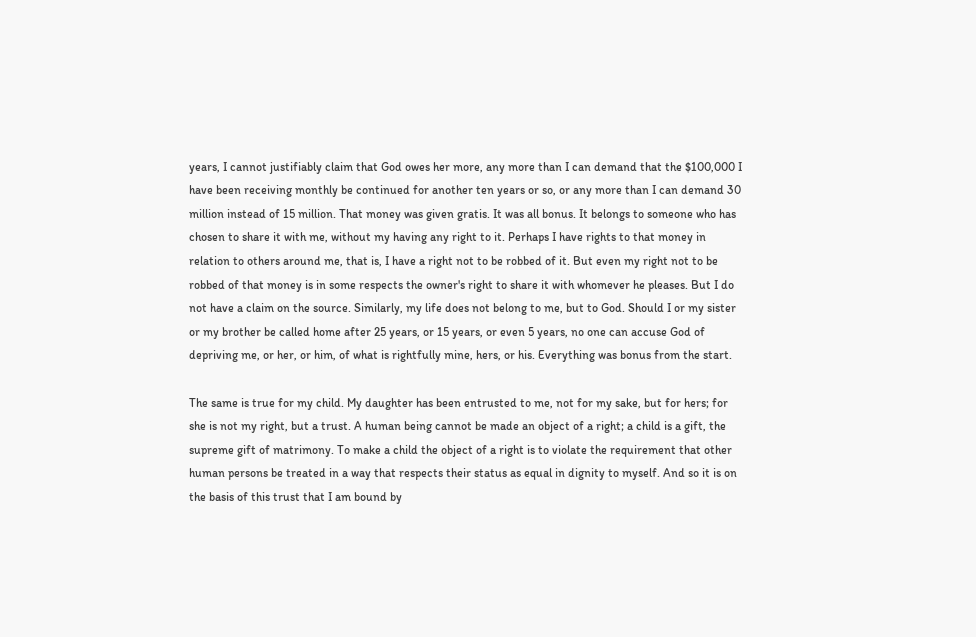years, I cannot justifiably claim that God owes her more, any more than I can demand that the $100,000 I have been receiving monthly be continued for another ten years or so, or any more than I can demand 30 million instead of 15 million. That money was given gratis. It was all bonus. It belongs to someone who has chosen to share it with me, without my having any right to it. Perhaps I have rights to that money in relation to others around me, that is, I have a right not to be robbed of it. But even my right not to be robbed of that money is in some respects the owner's right to share it with whomever he pleases. But I do not have a claim on the source. Similarly, my life does not belong to me, but to God. Should I or my sister or my brother be called home after 25 years, or 15 years, or even 5 years, no one can accuse God of depriving me, or her, or him, of what is rightfully mine, hers, or his. Everything was bonus from the start.

The same is true for my child. My daughter has been entrusted to me, not for my sake, but for hers; for she is not my right, but a trust. A human being cannot be made an object of a right; a child is a gift, the supreme gift of matrimony. To make a child the object of a right is to violate the requirement that other human persons be treated in a way that respects their status as equal in dignity to myself. And so it is on the basis of this trust that I am bound by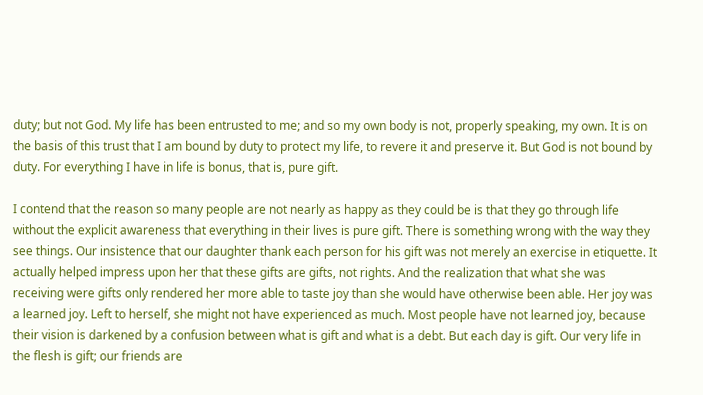duty; but not God. My life has been entrusted to me; and so my own body is not, properly speaking, my own. It is on the basis of this trust that I am bound by duty to protect my life, to revere it and preserve it. But God is not bound by duty. For everything I have in life is bonus, that is, pure gift.

I contend that the reason so many people are not nearly as happy as they could be is that they go through life without the explicit awareness that everything in their lives is pure gift. There is something wrong with the way they see things. Our insistence that our daughter thank each person for his gift was not merely an exercise in etiquette. It actually helped impress upon her that these gifts are gifts, not rights. And the realization that what she was receiving were gifts only rendered her more able to taste joy than she would have otherwise been able. Her joy was a learned joy. Left to herself, she might not have experienced as much. Most people have not learned joy, because their vision is darkened by a confusion between what is gift and what is a debt. But each day is gift. Our very life in the flesh is gift; our friends are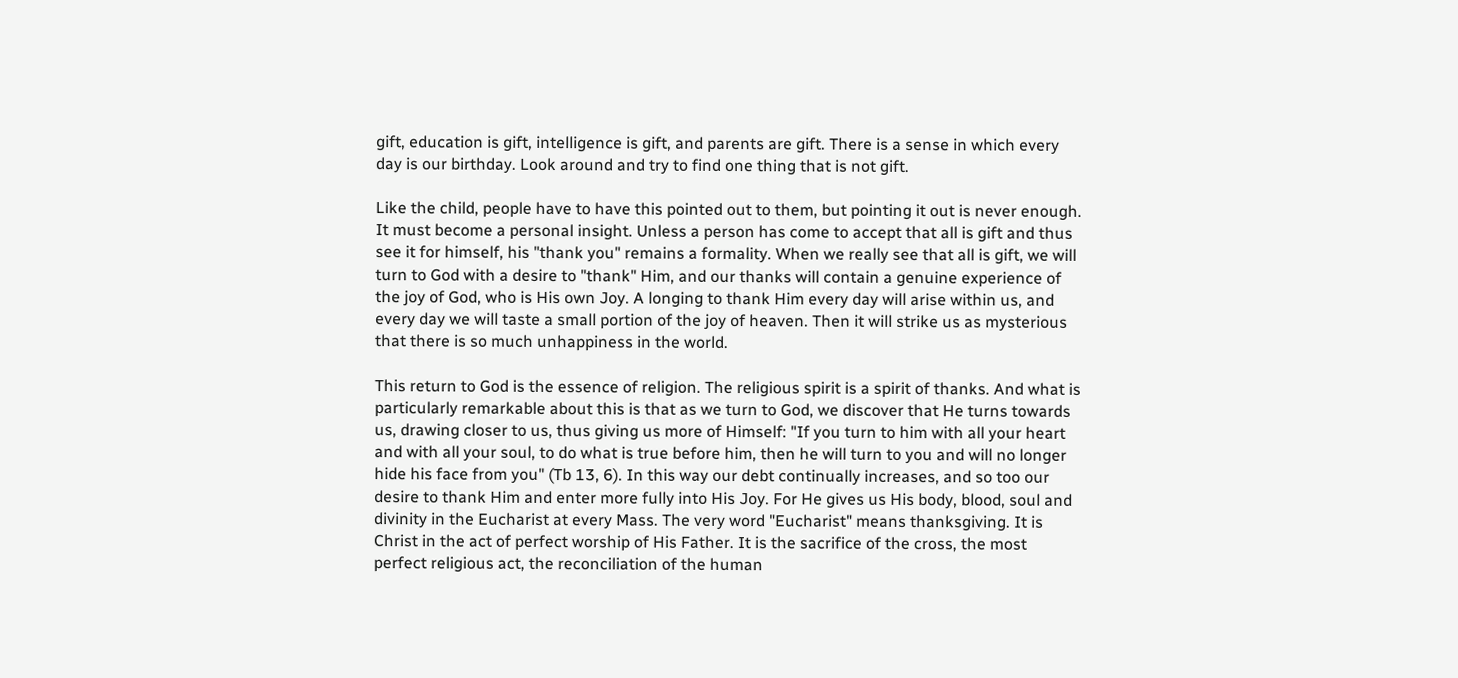gift, education is gift, intelligence is gift, and parents are gift. There is a sense in which every day is our birthday. Look around and try to find one thing that is not gift.

Like the child, people have to have this pointed out to them, but pointing it out is never enough. It must become a personal insight. Unless a person has come to accept that all is gift and thus see it for himself, his "thank you" remains a formality. When we really see that all is gift, we will turn to God with a desire to "thank" Him, and our thanks will contain a genuine experience of the joy of God, who is His own Joy. A longing to thank Him every day will arise within us, and every day we will taste a small portion of the joy of heaven. Then it will strike us as mysterious that there is so much unhappiness in the world.

This return to God is the essence of religion. The religious spirit is a spirit of thanks. And what is particularly remarkable about this is that as we turn to God, we discover that He turns towards us, drawing closer to us, thus giving us more of Himself: "If you turn to him with all your heart and with all your soul, to do what is true before him, then he will turn to you and will no longer hide his face from you" (Tb 13, 6). In this way our debt continually increases, and so too our desire to thank Him and enter more fully into His Joy. For He gives us His body, blood, soul and divinity in the Eucharist at every Mass. The very word "Eucharist" means thanksgiving. It is Christ in the act of perfect worship of His Father. It is the sacrifice of the cross, the most perfect religious act, the reconciliation of the human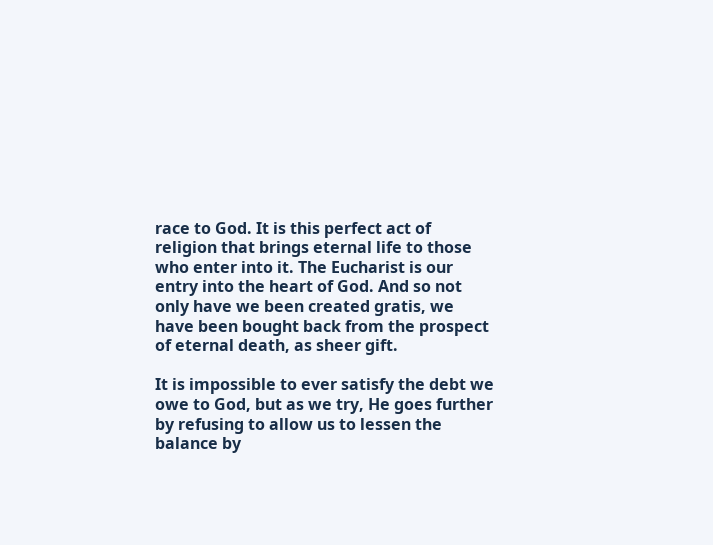race to God. It is this perfect act of religion that brings eternal life to those who enter into it. The Eucharist is our entry into the heart of God. And so not only have we been created gratis, we have been bought back from the prospect of eternal death, as sheer gift.

It is impossible to ever satisfy the debt we owe to God, but as we try, He goes further by refusing to allow us to lessen the balance by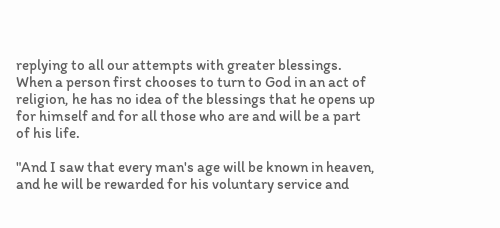replying to all our attempts with greater blessings. When a person first chooses to turn to God in an act of religion, he has no idea of the blessings that he opens up for himself and for all those who are and will be a part of his life.

"And I saw that every man's age will be known in heaven, and he will be rewarded for his voluntary service and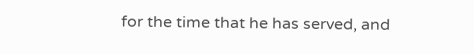for the time that he has served, and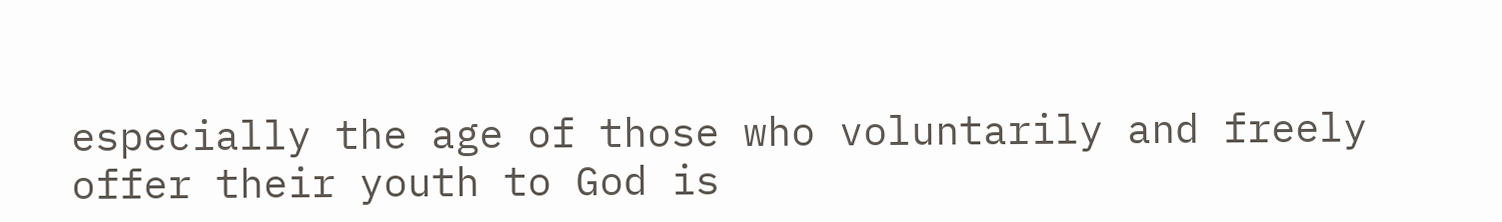especially the age of those who voluntarily and freely offer their youth to God is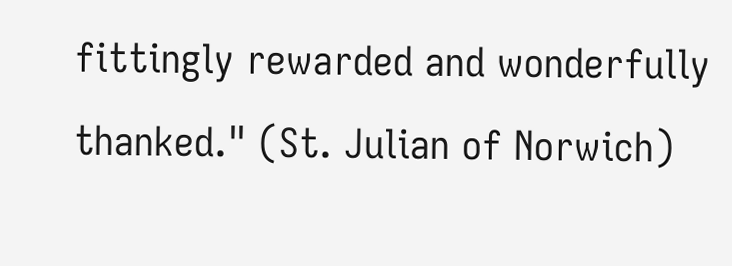fittingly rewarded and wonderfully thanked." (St. Julian of Norwich)